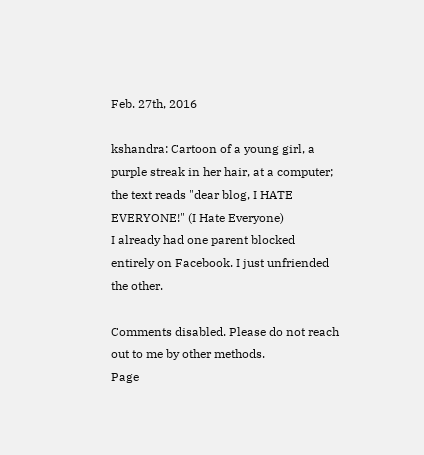Feb. 27th, 2016

kshandra: Cartoon of a young girl, a purple streak in her hair, at a computer; the text reads "dear blog, I HATE EVERYONE!" (I Hate Everyone)
I already had one parent blocked entirely on Facebook. I just unfriended the other.

Comments disabled. Please do not reach out to me by other methods.
Page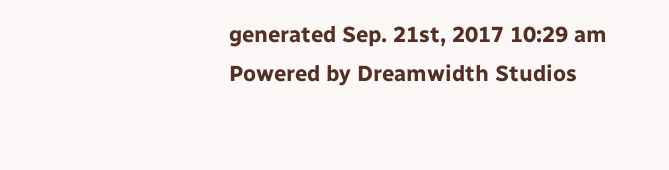generated Sep. 21st, 2017 10:29 am
Powered by Dreamwidth Studios